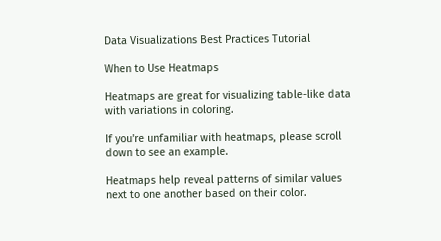Data Visualizations Best Practices Tutorial

When to Use Heatmaps

Heatmaps are great for visualizing table-like data with variations in coloring.

If you're unfamiliar with heatmaps, please scroll down to see an example.

Heatmaps help reveal patterns of similar values next to one another based on their color.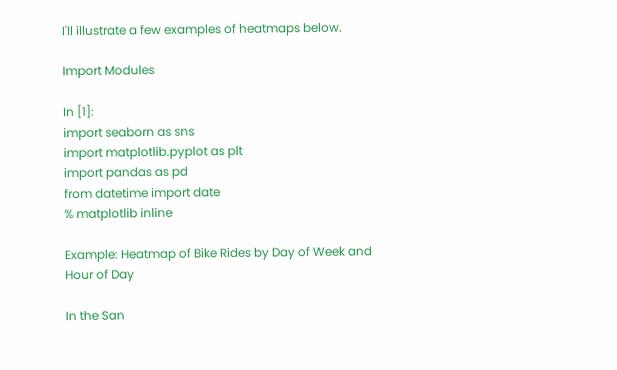I'll illustrate a few examples of heatmaps below.

Import Modules

In [1]:
import seaborn as sns
import matplotlib.pyplot as plt
import pandas as pd
from datetime import date
% matplotlib inline

Example: Heatmap of Bike Rides by Day of Week and Hour of Day

In the San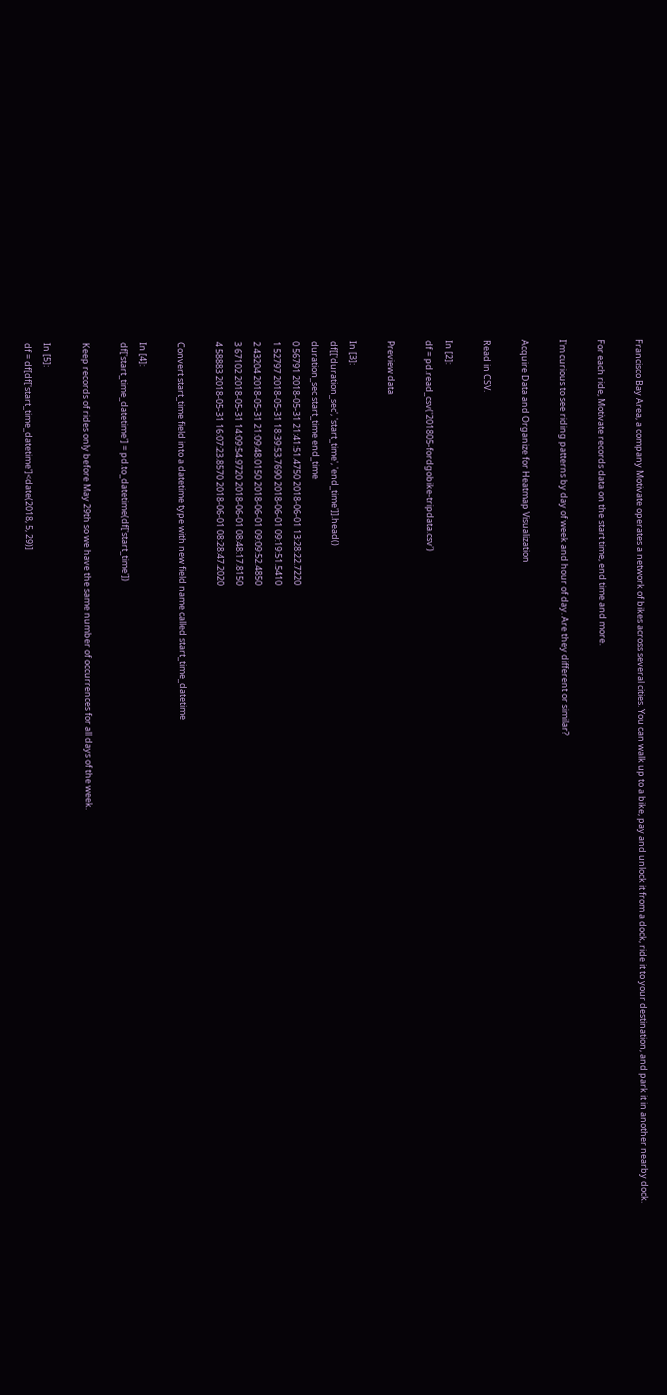Francisco Bay Area, a company Motivate operates a network of bikes across several cities. You can walk up to a bike, pay and unlock it from a dock, ride it to your destination, and park it in another nearby dock.

For each ride, Motivate records data on the start time, end time and more.

I'm curious to see riding patterns by day of week and hour of day. Are they different or similar?

Acquire Data and Organize for Heatmap Visualization

Read in CSV.

In [2]:
df = pd.read_csv('201805-fordgobike-tripdata.csv')

Preview data

In [3]:
df[['duration_sec', 'start_time', 'end_time']].head()
duration_sec start_time end_time
0 56791 2018-05-31 21:41:51.4750 2018-06-01 13:28:22.7220
1 52797 2018-05-31 18:39:53.7690 2018-06-01 09:19:51.5410
2 43204 2018-05-31 21:09:48.0150 2018-06-01 09:09:52.4850
3 67102 2018-05-31 14:09:54.9720 2018-06-01 08:48:17.8150
4 58883 2018-05-31 16:07:23.8570 2018-06-01 08:28:47.2020

Convert start_time field into a datetime type with new field name called start_time_datetime

In [4]:
df['start_time_datetime'] = pd.to_datetime(df['start_time'])

Keep records of rides only before May 29th so we have the same number of occurrences for all days of the week.

In [5]:
df = df[df['start_time_datetime']<date(2018, 5, 29)]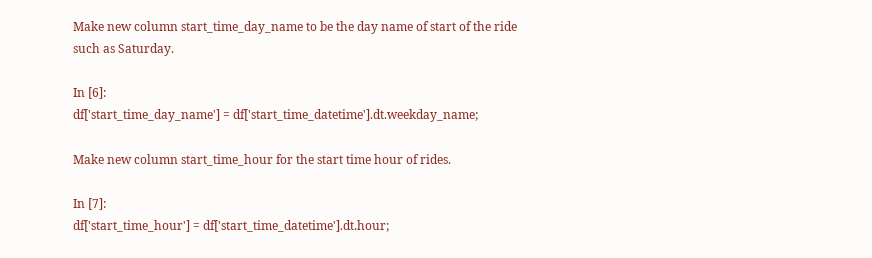Make new column start_time_day_name to be the day name of start of the ride such as Saturday.

In [6]:
df['start_time_day_name'] = df['start_time_datetime'].dt.weekday_name;

Make new column start_time_hour for the start time hour of rides.

In [7]:
df['start_time_hour'] = df['start_time_datetime'].dt.hour;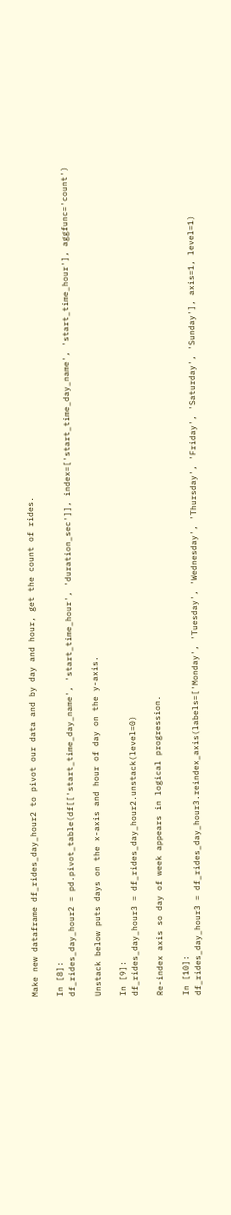Make new dataframe df_rides_day_hour2 to pivot our data and by day and hour, get the count of rides.

In [8]:
df_rides_day_hour2 = pd.pivot_table(df[['start_time_day_name', 'start_time_hour', 'duration_sec']], index=['start_time_day_name', 'start_time_hour'], aggfunc='count')

Unstack below puts days on the x-axis and hour of day on the y-axis.

In [9]:
df_rides_day_hour3 = df_rides_day_hour2.unstack(level=0)

Re-index axis so day of week appears in logical progression.

In [10]:
df_rides_day_hour3 = df_rides_day_hour3.reindex_axis(labels=['Monday', 'Tuesday', 'Wednesday', 'Thursday', 'Friday', 'Saturday', 'Sunday'], axis=1, level=1)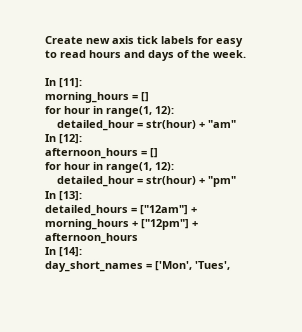Create new axis tick labels for easy to read hours and days of the week.

In [11]:
morning_hours = []
for hour in range(1, 12):
    detailed_hour = str(hour) + "am"
In [12]:
afternoon_hours = []
for hour in range(1, 12):
    detailed_hour = str(hour) + "pm"
In [13]:
detailed_hours = ["12am"] + morning_hours + ["12pm"] + afternoon_hours
In [14]:
day_short_names = ['Mon', 'Tues',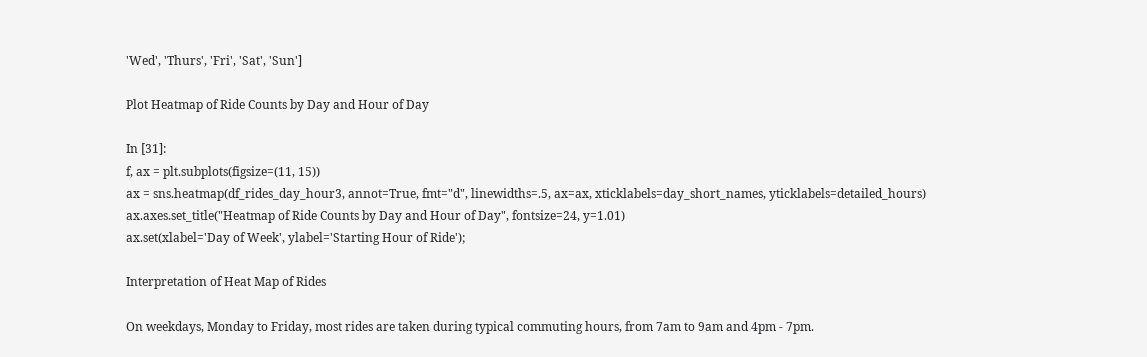'Wed', 'Thurs', 'Fri', 'Sat', 'Sun']

Plot Heatmap of Ride Counts by Day and Hour of Day

In [31]:
f, ax = plt.subplots(figsize=(11, 15))
ax = sns.heatmap(df_rides_day_hour3, annot=True, fmt="d", linewidths=.5, ax=ax, xticklabels=day_short_names, yticklabels=detailed_hours)
ax.axes.set_title("Heatmap of Ride Counts by Day and Hour of Day", fontsize=24, y=1.01)
ax.set(xlabel='Day of Week', ylabel='Starting Hour of Ride');

Interpretation of Heat Map of Rides

On weekdays, Monday to Friday, most rides are taken during typical commuting hours, from 7am to 9am and 4pm - 7pm.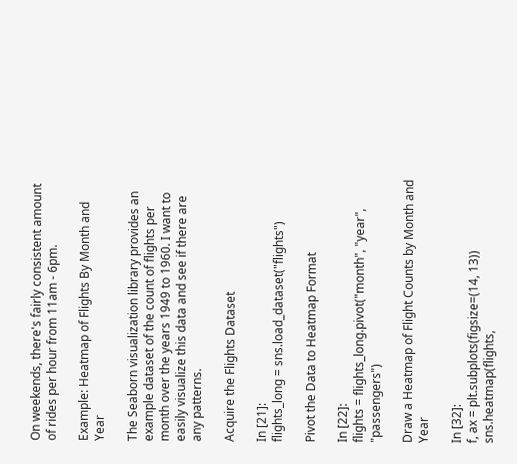On weekends, there's fairly consistent amount of rides per hour from 11am - 6pm.

Example: Heatmap of Flights By Month and Year

The Seaborn visualization library provides an example dataset of the count of flights per month over the years 1949 to 1960. I want to easily visualize this data and see if there are any patterns.

Acquire the Flights Dataset

In [21]:
flights_long = sns.load_dataset("flights")

Pivot the Data to Heatmap Format

In [22]:
flights = flights_long.pivot("month", "year", "passengers")

Draw a Heatmap of Flight Counts by Month and Year

In [32]:
f, ax = plt.subplots(figsize=(14, 13))
sns.heatmap(flights,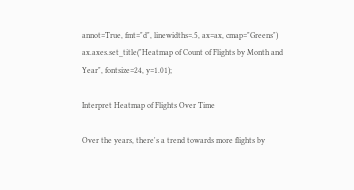annot=True, fmt="d", linewidths=.5, ax=ax, cmap="Greens")
ax.axes.set_title("Heatmap of Count of Flights by Month and Year", fontsize=24, y=1.01);

Interpret Heatmap of Flights Over Time

Over the years, there's a trend towards more flights by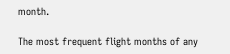month.

The most frequent flight months of any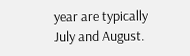year are typically July and August.